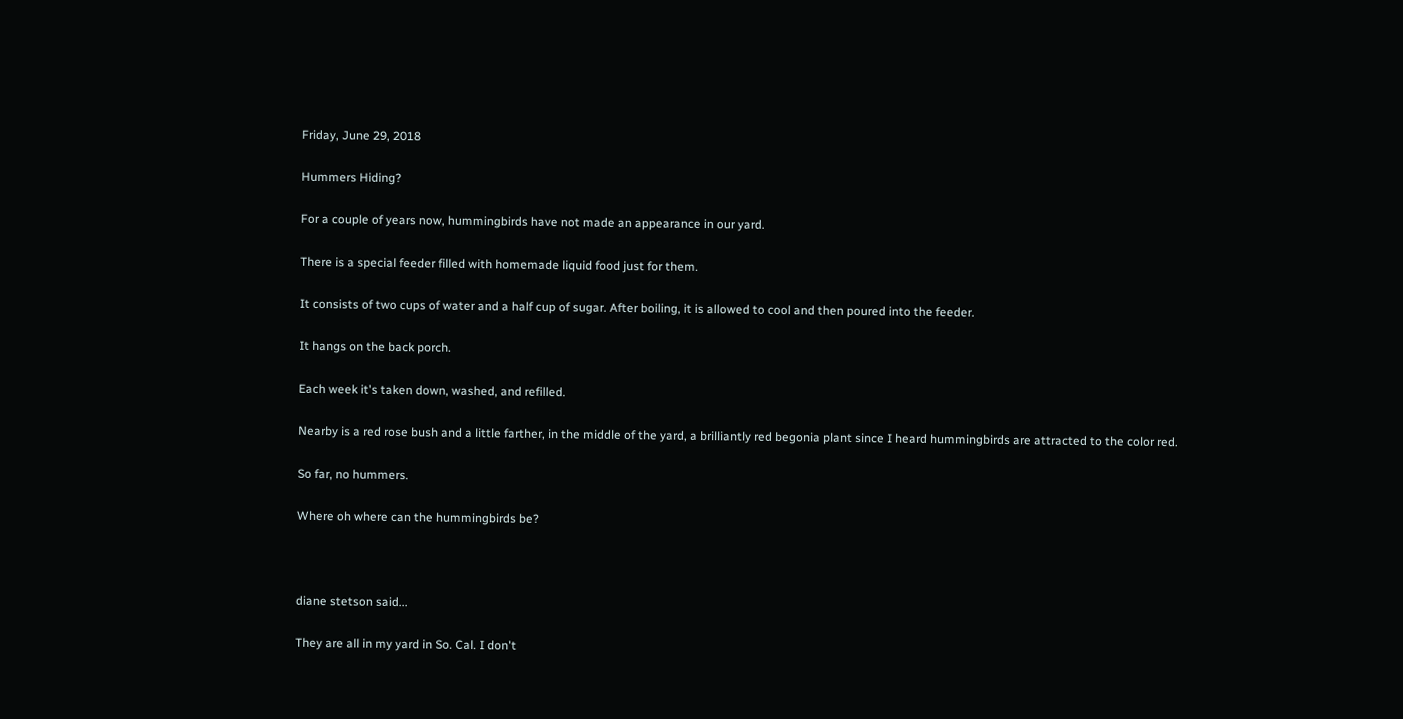Friday, June 29, 2018

Hummers Hiding?

For a couple of years now, hummingbirds have not made an appearance in our yard.

There is a special feeder filled with homemade liquid food just for them.

It consists of two cups of water and a half cup of sugar. After boiling, it is allowed to cool and then poured into the feeder.

It hangs on the back porch.

Each week it's taken down, washed, and refilled.

Nearby is a red rose bush and a little farther, in the middle of the yard, a brilliantly red begonia plant since I heard hummingbirds are attracted to the color red.

So far, no hummers.

Where oh where can the hummingbirds be?



diane stetson said...

They are all in my yard in So. Cal. I don't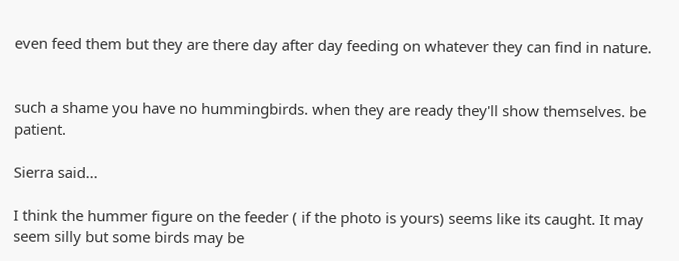even feed them but they are there day after day feeding on whatever they can find in nature.


such a shame you have no hummingbirds. when they are ready they'll show themselves. be patient.

Sierra said...

I think the hummer figure on the feeder ( if the photo is yours) seems like its caught. It may seem silly but some birds may be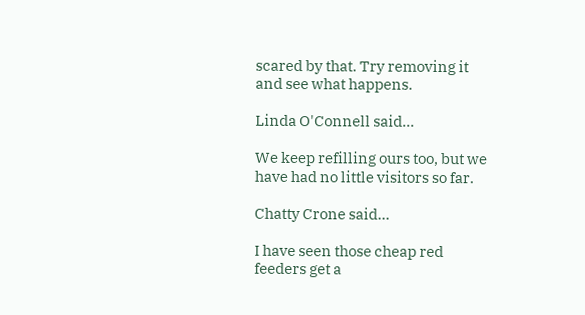scared by that. Try removing it and see what happens.

Linda O'Connell said...

We keep refilling ours too, but we have had no little visitors so far.

Chatty Crone said...

I have seen those cheap red feeders get a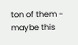ton of them - maybe this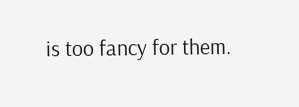is too fancy for them.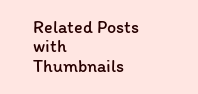Related Posts with Thumbnails